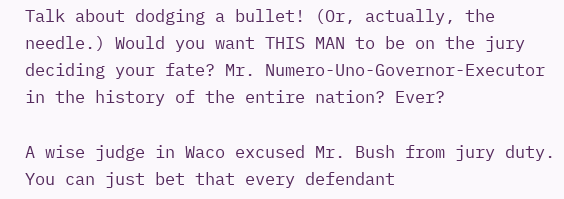Talk about dodging a bullet! (Or, actually, the needle.) Would you want THIS MAN to be on the jury deciding your fate? Mr. Numero-Uno-Governor-Executor in the history of the entire nation? Ever?

A wise judge in Waco excused Mr. Bush from jury duty. You can just bet that every defendant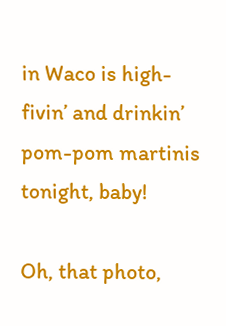in Waco is high-fivin’ and drinkin’ pom-pom martinis tonight, baby!

Oh, that photo,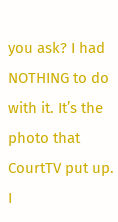you ask? I had NOTHING to do with it. It’s the photo that CourtTV put up. I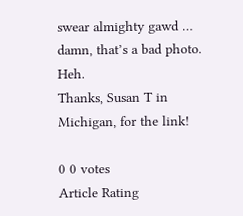swear almighty gawd … damn, that’s a bad photo. Heh.
Thanks, Susan T in Michigan, for the link!

0 0 votes
Article Rating